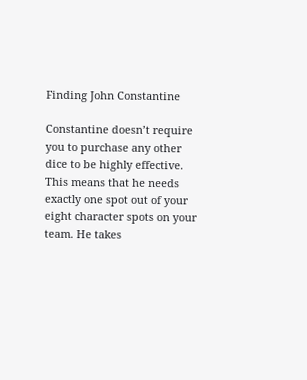Finding John Constantine

Constantine doesn’t require you to purchase any other dice to be highly effective. This means that he needs exactly one spot out of your eight character spots on your team. He takes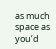as much space as you’d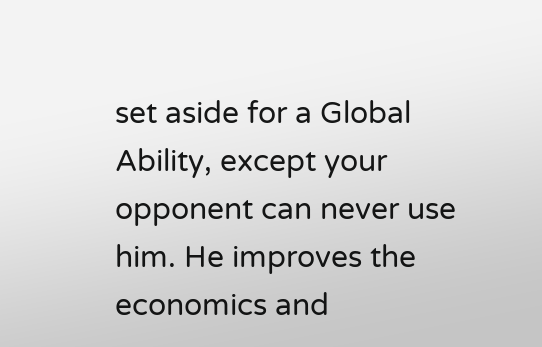set aside for a Global Ability, except your opponent can never use him. He improves the economics and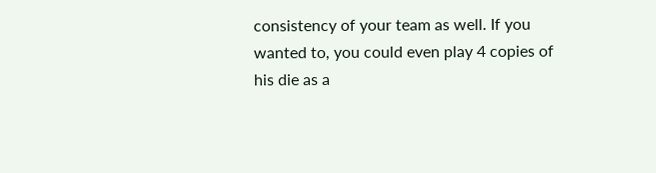consistency of your team as well. If you wanted to, you could even play 4 copies of his die as a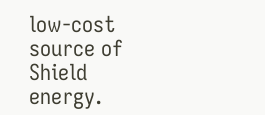low-cost source of Shield energy.